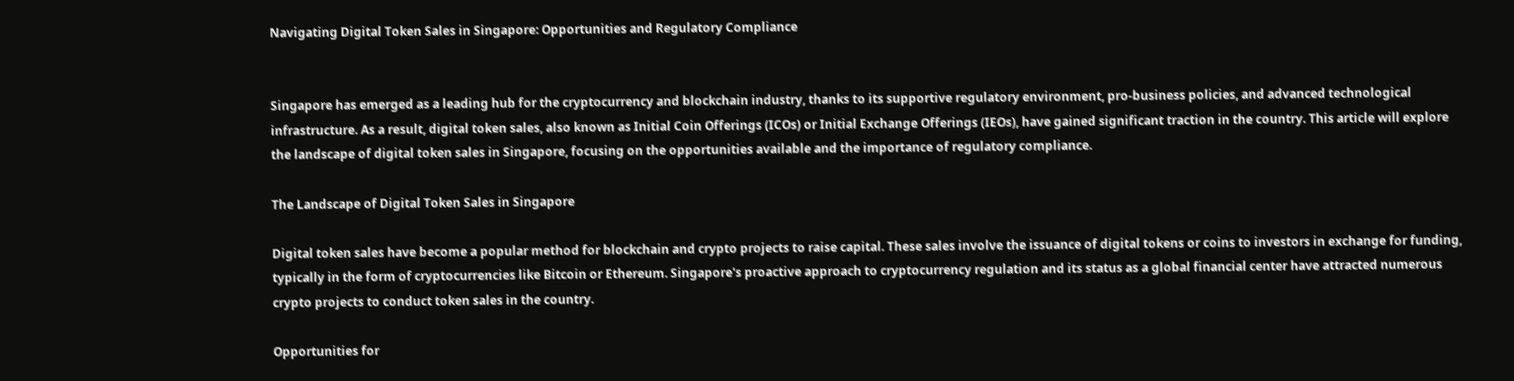Navigating Digital Token Sales in Singapore: Opportunities and Regulatory Compliance


Singapore has emerged as a leading hub for the cryptocurrency and blockchain industry, thanks to its supportive regulatory environment, pro-business policies, and advanced technological infrastructure. As a result, digital token sales, also known as Initial Coin Offerings (ICOs) or Initial Exchange Offerings (IEOs), have gained significant traction in the country. This article will explore the landscape of digital token sales in Singapore, focusing on the opportunities available and the importance of regulatory compliance.

The Landscape of Digital Token Sales in Singapore

Digital token sales have become a popular method for blockchain and crypto projects to raise capital. These sales involve the issuance of digital tokens or coins to investors in exchange for funding, typically in the form of cryptocurrencies like Bitcoin or Ethereum. Singapore's proactive approach to cryptocurrency regulation and its status as a global financial center have attracted numerous crypto projects to conduct token sales in the country.

Opportunities for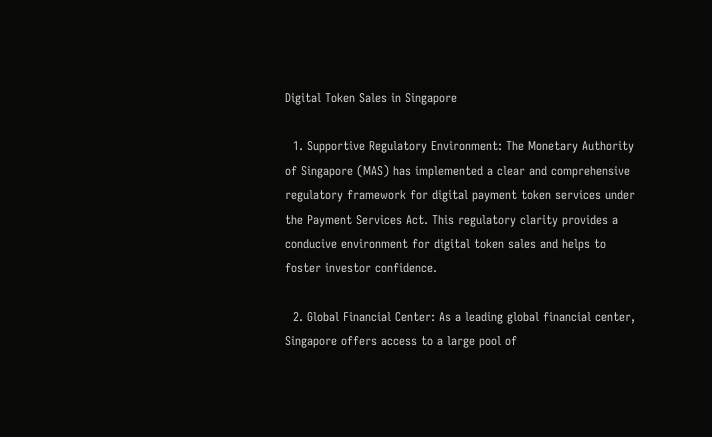Digital Token Sales in Singapore

  1. Supportive Regulatory Environment: The Monetary Authority of Singapore (MAS) has implemented a clear and comprehensive regulatory framework for digital payment token services under the Payment Services Act. This regulatory clarity provides a conducive environment for digital token sales and helps to foster investor confidence.

  2. Global Financial Center: As a leading global financial center, Singapore offers access to a large pool of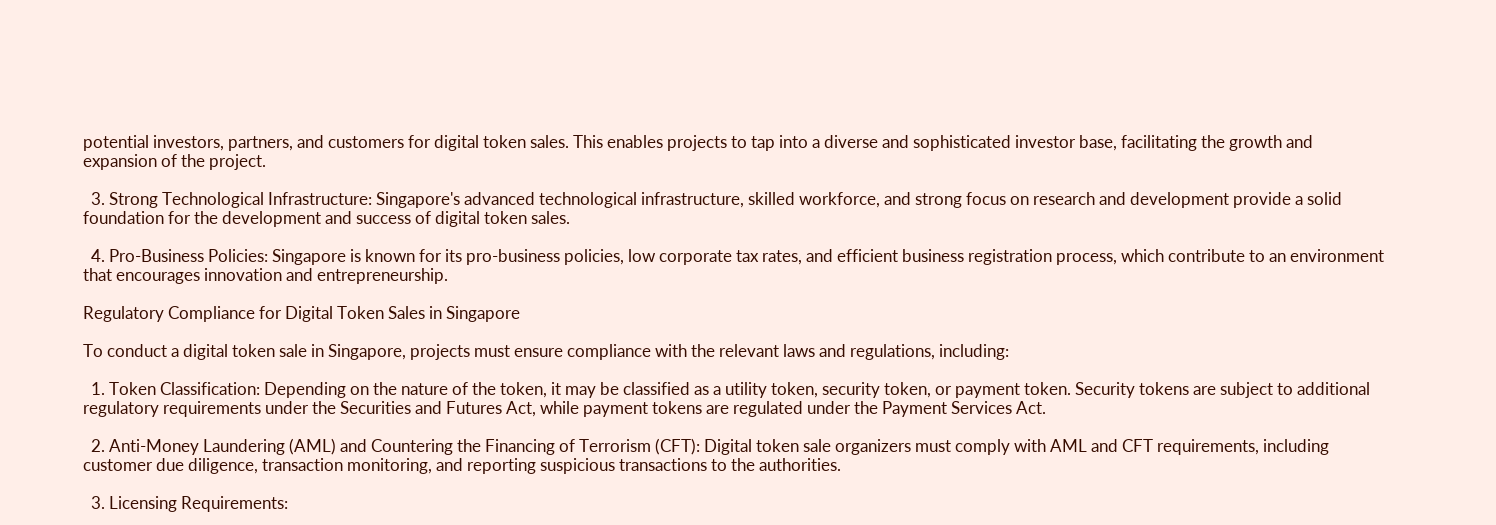potential investors, partners, and customers for digital token sales. This enables projects to tap into a diverse and sophisticated investor base, facilitating the growth and expansion of the project.

  3. Strong Technological Infrastructure: Singapore's advanced technological infrastructure, skilled workforce, and strong focus on research and development provide a solid foundation for the development and success of digital token sales.

  4. Pro-Business Policies: Singapore is known for its pro-business policies, low corporate tax rates, and efficient business registration process, which contribute to an environment that encourages innovation and entrepreneurship.

Regulatory Compliance for Digital Token Sales in Singapore

To conduct a digital token sale in Singapore, projects must ensure compliance with the relevant laws and regulations, including:

  1. Token Classification: Depending on the nature of the token, it may be classified as a utility token, security token, or payment token. Security tokens are subject to additional regulatory requirements under the Securities and Futures Act, while payment tokens are regulated under the Payment Services Act.

  2. Anti-Money Laundering (AML) and Countering the Financing of Terrorism (CFT): Digital token sale organizers must comply with AML and CFT requirements, including customer due diligence, transaction monitoring, and reporting suspicious transactions to the authorities.

  3. Licensing Requirements: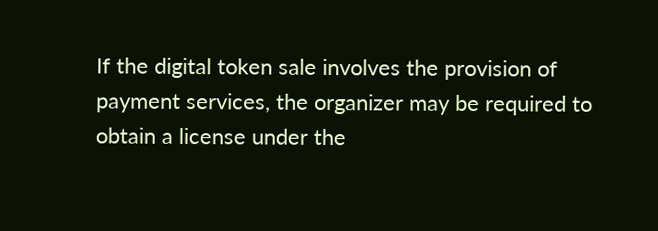If the digital token sale involves the provision of payment services, the organizer may be required to obtain a license under the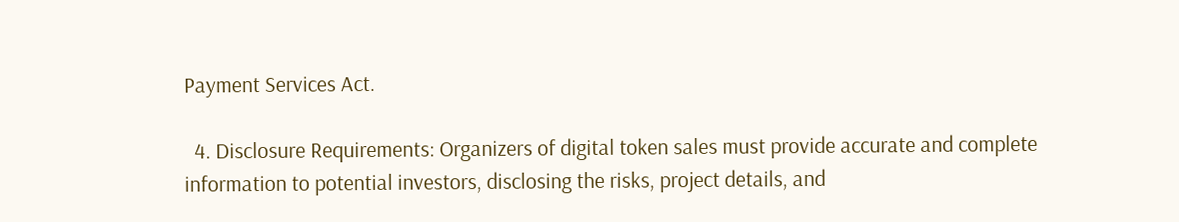Payment Services Act.

  4. Disclosure Requirements: Organizers of digital token sales must provide accurate and complete information to potential investors, disclosing the risks, project details, and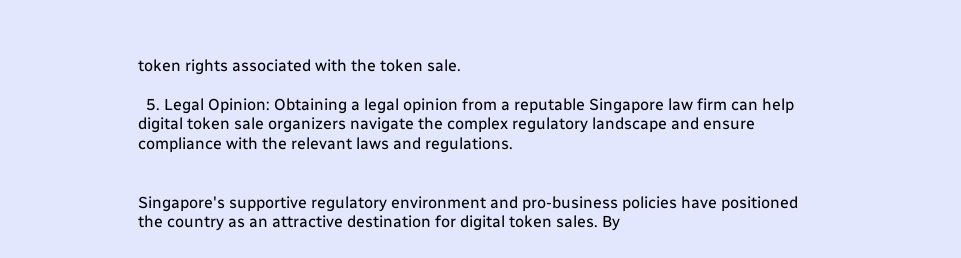token rights associated with the token sale.

  5. Legal Opinion: Obtaining a legal opinion from a reputable Singapore law firm can help digital token sale organizers navigate the complex regulatory landscape and ensure compliance with the relevant laws and regulations.


Singapore's supportive regulatory environment and pro-business policies have positioned the country as an attractive destination for digital token sales. By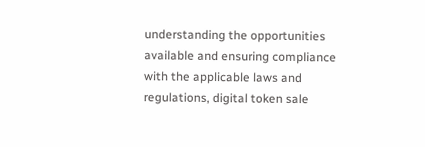understanding the opportunities available and ensuring compliance with the applicable laws and regulations, digital token sale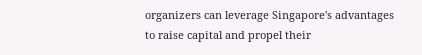organizers can leverage Singapore's advantages to raise capital and propel their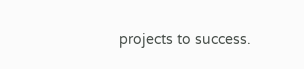projects to success.